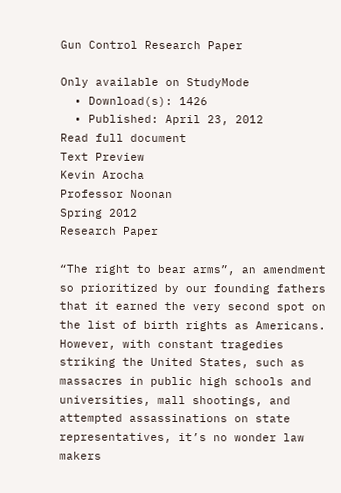Gun Control Research Paper

Only available on StudyMode
  • Download(s): 1426
  • Published: April 23, 2012
Read full document
Text Preview
Kevin Arocha
Professor Noonan
Spring 2012
Research Paper

“The right to bear arms”, an amendment so prioritized by our founding fathers that it earned the very second spot on the list of birth rights as Americans. However, with constant tragedies striking the United States, such as massacres in public high schools and universities, mall shootings, and attempted assassinations on state representatives, it’s no wonder law makers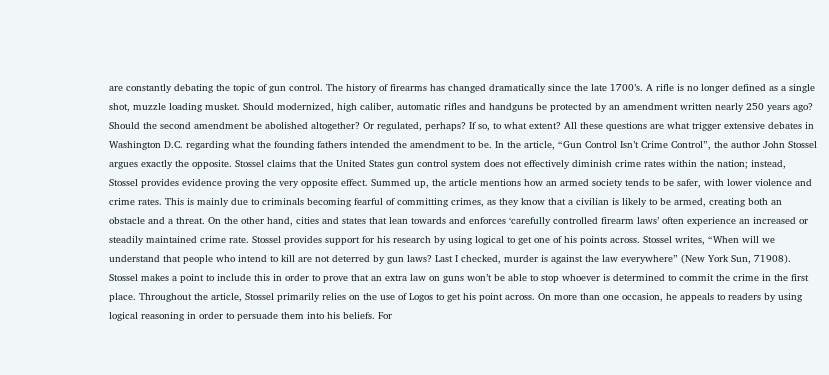are constantly debating the topic of gun control. The history of firearms has changed dramatically since the late 1700’s. A rifle is no longer defined as a single shot, muzzle loading musket. Should modernized, high caliber, automatic rifles and handguns be protected by an amendment written nearly 250 years ago? Should the second amendment be abolished altogether? Or regulated, perhaps? If so, to what extent? All these questions are what trigger extensive debates in Washington D.C. regarding what the founding fathers intended the amendment to be. In the article, “Gun Control Isn’t Crime Control”, the author John Stossel argues exactly the opposite. Stossel claims that the United States gun control system does not effectively diminish crime rates within the nation; instead, Stossel provides evidence proving the very opposite effect. Summed up, the article mentions how an armed society tends to be safer, with lower violence and crime rates. This is mainly due to criminals becoming fearful of committing crimes, as they know that a civilian is likely to be armed, creating both an obstacle and a threat. On the other hand, cities and states that lean towards and enforces ‘carefully controlled firearm laws’ often experience an increased or steadily maintained crime rate. Stossel provides support for his research by using logical to get one of his points across. Stossel writes, “When will we understand that people who intend to kill are not deterred by gun laws? Last I checked, murder is against the law everywhere” (New York Sun, 71908). Stossel makes a point to include this in order to prove that an extra law on guns won’t be able to stop whoever is determined to commit the crime in the first place. Throughout the article, Stossel primarily relies on the use of Logos to get his point across. On more than one occasion, he appeals to readers by using logical reasoning in order to persuade them into his beliefs. For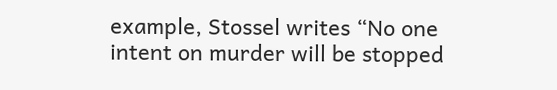example, Stossel writes “No one intent on murder will be stopped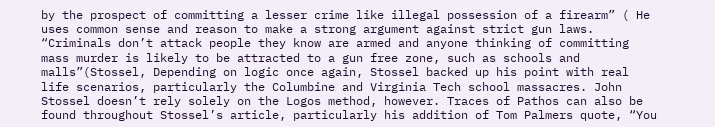by the prospect of committing a lesser crime like illegal possession of a firearm” ( He uses common sense and reason to make a strong argument against strict gun laws. “Criminals don’t attack people they know are armed and anyone thinking of committing mass murder is likely to be attracted to a gun free zone, such as schools and malls”(Stossel, Depending on logic once again, Stossel backed up his point with real life scenarios, particularly the Columbine and Virginia Tech school massacres. John Stossel doesn’t rely solely on the Logos method, however. Traces of Pathos can also be found throughout Stossel’s article, particularly his addition of Tom Palmers quote, “You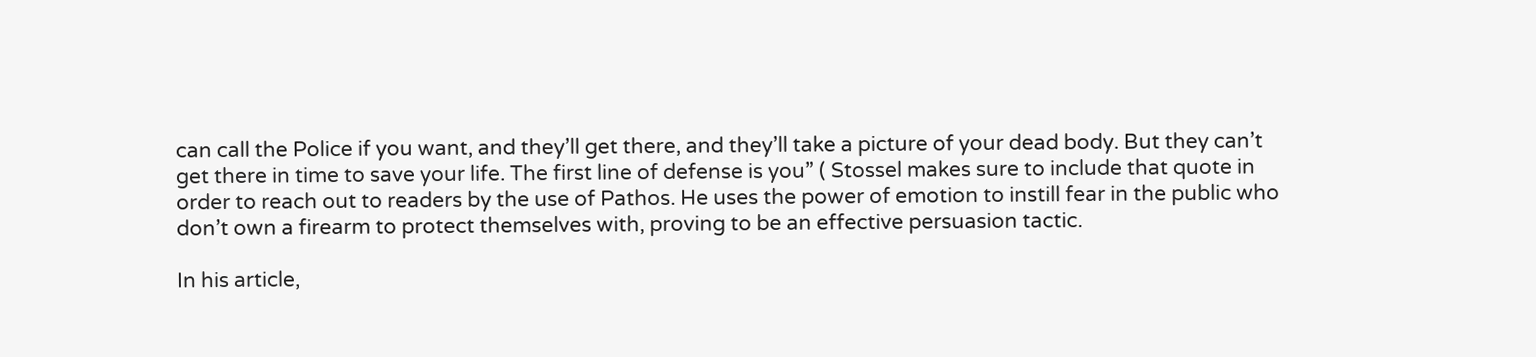can call the Police if you want, and they’ll get there, and they’ll take a picture of your dead body. But they can’t get there in time to save your life. The first line of defense is you” ( Stossel makes sure to include that quote in order to reach out to readers by the use of Pathos. He uses the power of emotion to instill fear in the public who don’t own a firearm to protect themselves with, proving to be an effective persuasion tactic.

In his article,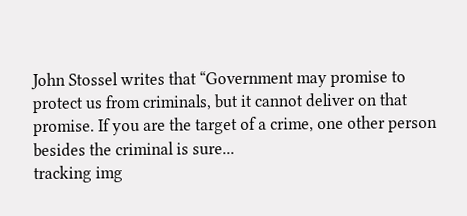John Stossel writes that “Government may promise to protect us from criminals, but it cannot deliver on that promise. If you are the target of a crime, one other person besides the criminal is sure...
tracking img